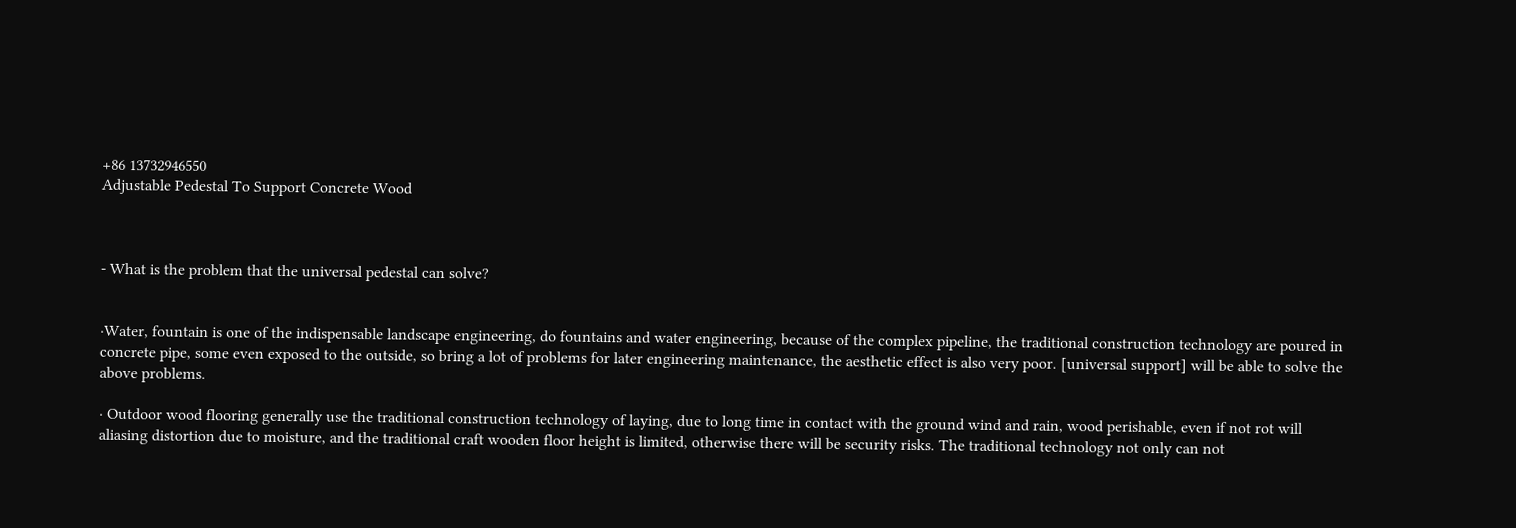+86 13732946550
Adjustable Pedestal To Support Concrete Wood



- What is the problem that the universal pedestal can solve?


·Water, fountain is one of the indispensable landscape engineering, do fountains and water engineering, because of the complex pipeline, the traditional construction technology are poured in concrete pipe, some even exposed to the outside, so bring a lot of problems for later engineering maintenance, the aesthetic effect is also very poor. [universal support] will be able to solve the above problems.

· Outdoor wood flooring generally use the traditional construction technology of laying, due to long time in contact with the ground wind and rain, wood perishable, even if not rot will aliasing distortion due to moisture, and the traditional craft wooden floor height is limited, otherwise there will be security risks. The traditional technology not only can not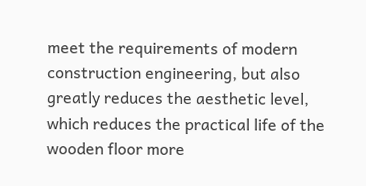meet the requirements of modern construction engineering, but also greatly reduces the aesthetic level, which reduces the practical life of the wooden floor more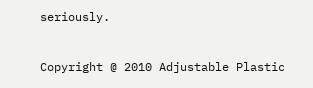seriously.


Copyright @ 2010 Adjustable Plastic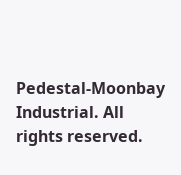Pedestal-Moonbay Industrial. All rights reserved.